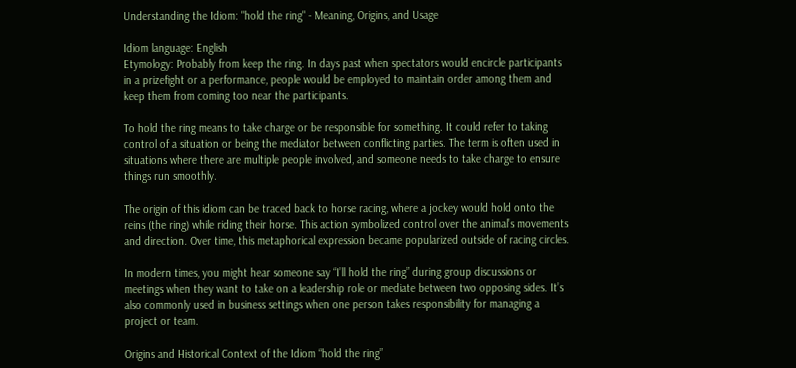Understanding the Idiom: "hold the ring" - Meaning, Origins, and Usage

Idiom language: English
Etymology: Probably from keep the ring. In days past when spectators would encircle participants in a prizefight or a performance, people would be employed to maintain order among them and keep them from coming too near the participants.

To hold the ring means to take charge or be responsible for something. It could refer to taking control of a situation or being the mediator between conflicting parties. The term is often used in situations where there are multiple people involved, and someone needs to take charge to ensure things run smoothly.

The origin of this idiom can be traced back to horse racing, where a jockey would hold onto the reins (the ring) while riding their horse. This action symbolized control over the animal’s movements and direction. Over time, this metaphorical expression became popularized outside of racing circles.

In modern times, you might hear someone say “I’ll hold the ring” during group discussions or meetings when they want to take on a leadership role or mediate between two opposing sides. It’s also commonly used in business settings when one person takes responsibility for managing a project or team.

Origins and Historical Context of the Idiom “hold the ring”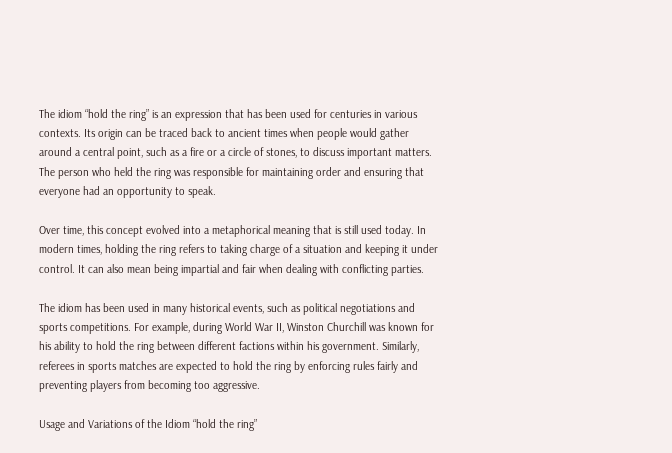The idiom “hold the ring” is an expression that has been used for centuries in various contexts. Its origin can be traced back to ancient times when people would gather around a central point, such as a fire or a circle of stones, to discuss important matters. The person who held the ring was responsible for maintaining order and ensuring that everyone had an opportunity to speak.

Over time, this concept evolved into a metaphorical meaning that is still used today. In modern times, holding the ring refers to taking charge of a situation and keeping it under control. It can also mean being impartial and fair when dealing with conflicting parties.

The idiom has been used in many historical events, such as political negotiations and sports competitions. For example, during World War II, Winston Churchill was known for his ability to hold the ring between different factions within his government. Similarly, referees in sports matches are expected to hold the ring by enforcing rules fairly and preventing players from becoming too aggressive.

Usage and Variations of the Idiom “hold the ring”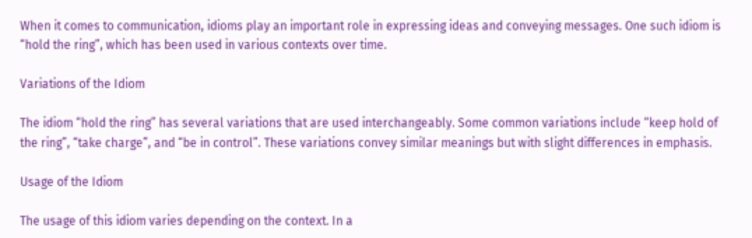When it comes to communication, idioms play an important role in expressing ideas and conveying messages. One such idiom is “hold the ring”, which has been used in various contexts over time.

Variations of the Idiom

The idiom “hold the ring” has several variations that are used interchangeably. Some common variations include “keep hold of the ring”, “take charge”, and “be in control”. These variations convey similar meanings but with slight differences in emphasis.

Usage of the Idiom

The usage of this idiom varies depending on the context. In a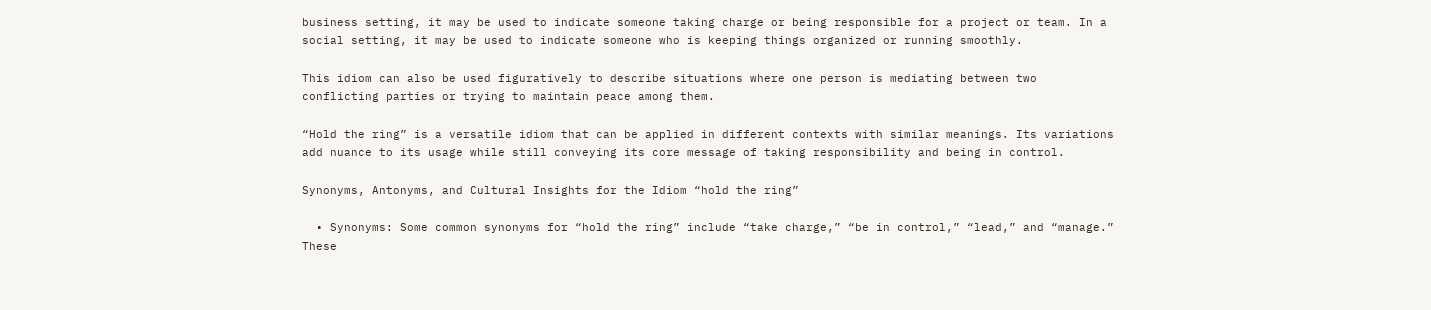business setting, it may be used to indicate someone taking charge or being responsible for a project or team. In a social setting, it may be used to indicate someone who is keeping things organized or running smoothly.

This idiom can also be used figuratively to describe situations where one person is mediating between two conflicting parties or trying to maintain peace among them.

“Hold the ring” is a versatile idiom that can be applied in different contexts with similar meanings. Its variations add nuance to its usage while still conveying its core message of taking responsibility and being in control.

Synonyms, Antonyms, and Cultural Insights for the Idiom “hold the ring”

  • Synonyms: Some common synonyms for “hold the ring” include “take charge,” “be in control,” “lead,” and “manage.” These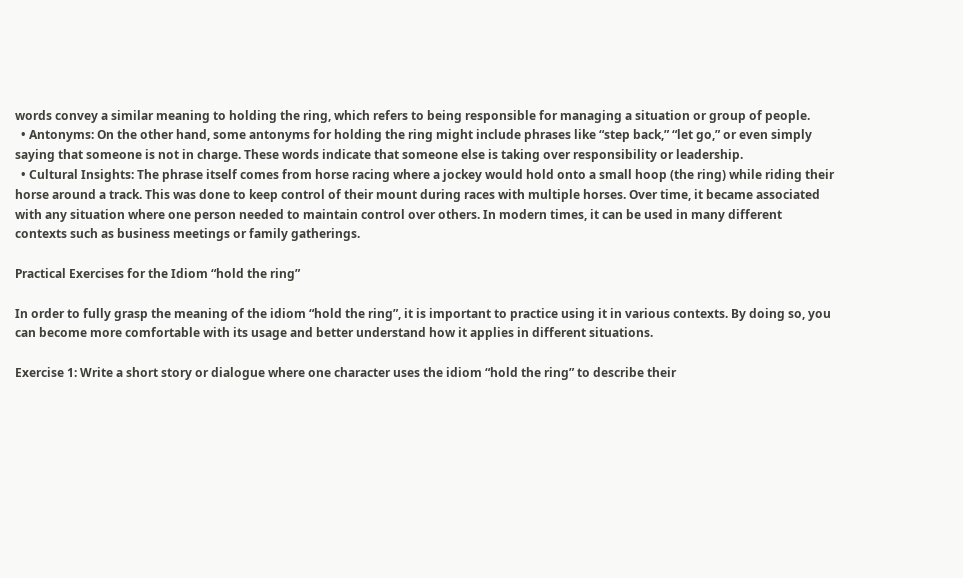words convey a similar meaning to holding the ring, which refers to being responsible for managing a situation or group of people.
  • Antonyms: On the other hand, some antonyms for holding the ring might include phrases like “step back,” “let go,” or even simply saying that someone is not in charge. These words indicate that someone else is taking over responsibility or leadership.
  • Cultural Insights: The phrase itself comes from horse racing where a jockey would hold onto a small hoop (the ring) while riding their horse around a track. This was done to keep control of their mount during races with multiple horses. Over time, it became associated with any situation where one person needed to maintain control over others. In modern times, it can be used in many different contexts such as business meetings or family gatherings.

Practical Exercises for the Idiom “hold the ring”

In order to fully grasp the meaning of the idiom “hold the ring”, it is important to practice using it in various contexts. By doing so, you can become more comfortable with its usage and better understand how it applies in different situations.

Exercise 1: Write a short story or dialogue where one character uses the idiom “hold the ring” to describe their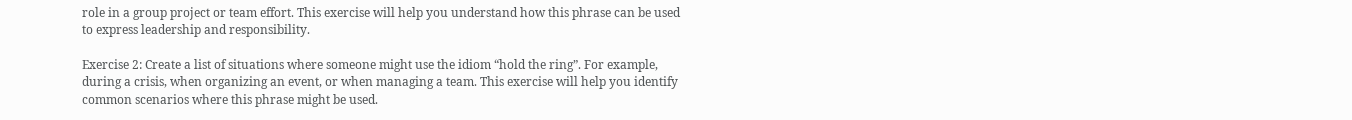role in a group project or team effort. This exercise will help you understand how this phrase can be used to express leadership and responsibility.

Exercise 2: Create a list of situations where someone might use the idiom “hold the ring”. For example, during a crisis, when organizing an event, or when managing a team. This exercise will help you identify common scenarios where this phrase might be used.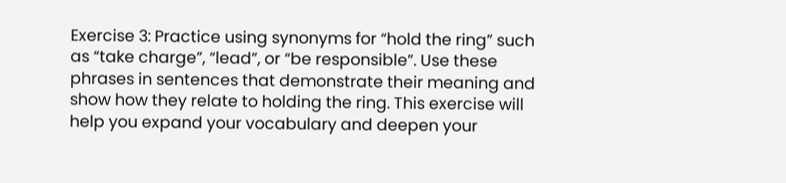Exercise 3: Practice using synonyms for “hold the ring” such as “take charge”, “lead”, or “be responsible”. Use these phrases in sentences that demonstrate their meaning and show how they relate to holding the ring. This exercise will help you expand your vocabulary and deepen your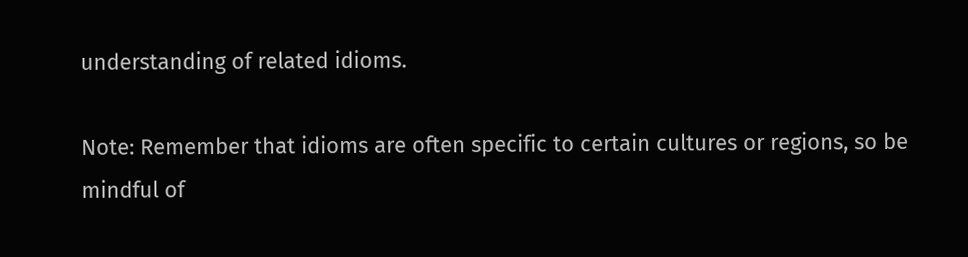understanding of related idioms.

Note: Remember that idioms are often specific to certain cultures or regions, so be mindful of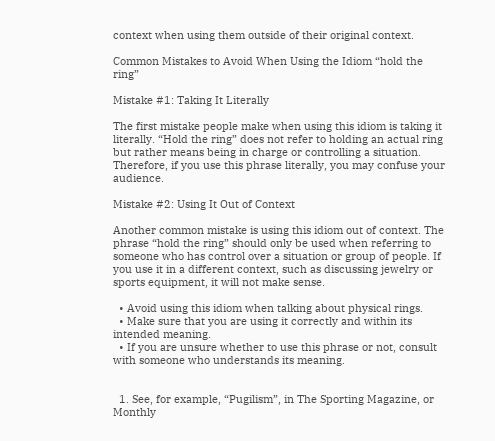context when using them outside of their original context.

Common Mistakes to Avoid When Using the Idiom “hold the ring”

Mistake #1: Taking It Literally

The first mistake people make when using this idiom is taking it literally. “Hold the ring” does not refer to holding an actual ring but rather means being in charge or controlling a situation. Therefore, if you use this phrase literally, you may confuse your audience.

Mistake #2: Using It Out of Context

Another common mistake is using this idiom out of context. The phrase “hold the ring” should only be used when referring to someone who has control over a situation or group of people. If you use it in a different context, such as discussing jewelry or sports equipment, it will not make sense.

  • Avoid using this idiom when talking about physical rings.
  • Make sure that you are using it correctly and within its intended meaning.
  • If you are unsure whether to use this phrase or not, consult with someone who understands its meaning.


  1. See, for example, “Pugilism”, in The Sporting Magazine, or Monthly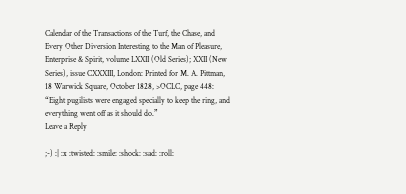Calendar of the Transactions of the Turf, the Chase, and Every Other Diversion Interesting to the Man of Pleasure, Enterprise & Spirit, volume LXXII (Old Series); XXII (New Series), issue CXXXIII, London: Printed for M. A. Pittman, 18 Warwick Square, October 1828, >OCLC, page 448: “Eight pugilists were engaged specially to keep the ring, and everything went off as it should do.”
Leave a Reply

;-) :| :x :twisted: :smile: :shock: :sad: :roll: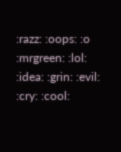:razz: :oops: :o :mrgreen: :lol: :idea: :grin: :evil: :cry: :cool: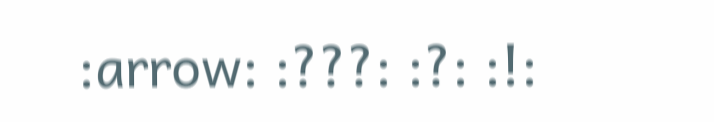:arrow: :???: :?: :!: